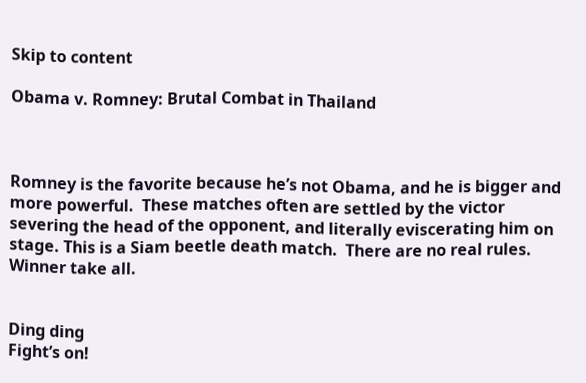Skip to content

Obama v. Romney: Brutal Combat in Thailand



Romney is the favorite because he’s not Obama, and he is bigger and more powerful.  These matches often are settled by the victor severing the head of the opponent, and literally eviscerating him on stage. This is a Siam beetle death match.  There are no real rules.  Winner take all.


Ding ding
Fight’s on!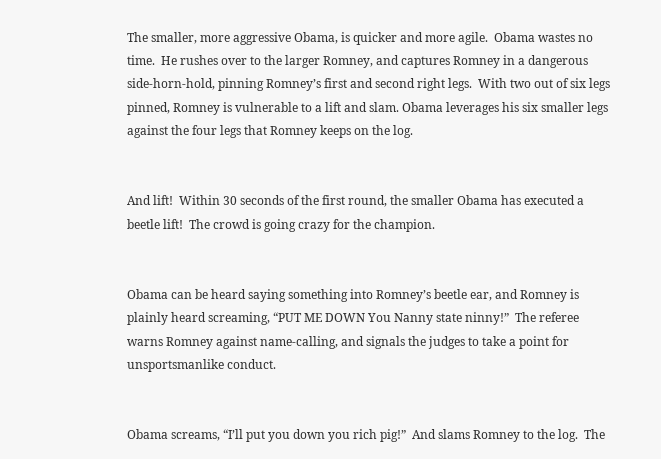The smaller, more aggressive Obama, is quicker and more agile.  Obama wastes no time.  He rushes over to the larger Romney, and captures Romney in a dangerous side-horn-hold, pinning Romney’s first and second right legs.  With two out of six legs pinned, Romney is vulnerable to a lift and slam. Obama leverages his six smaller legs against the four legs that Romney keeps on the log.


And lift!  Within 30 seconds of the first round, the smaller Obama has executed a beetle lift!  The crowd is going crazy for the champion.


Obama can be heard saying something into Romney’s beetle ear, and Romney is plainly heard screaming, “PUT ME DOWN You Nanny state ninny!”  The referee warns Romney against name-calling, and signals the judges to take a point for unsportsmanlike conduct.


Obama screams, “I’ll put you down you rich pig!”  And slams Romney to the log.  The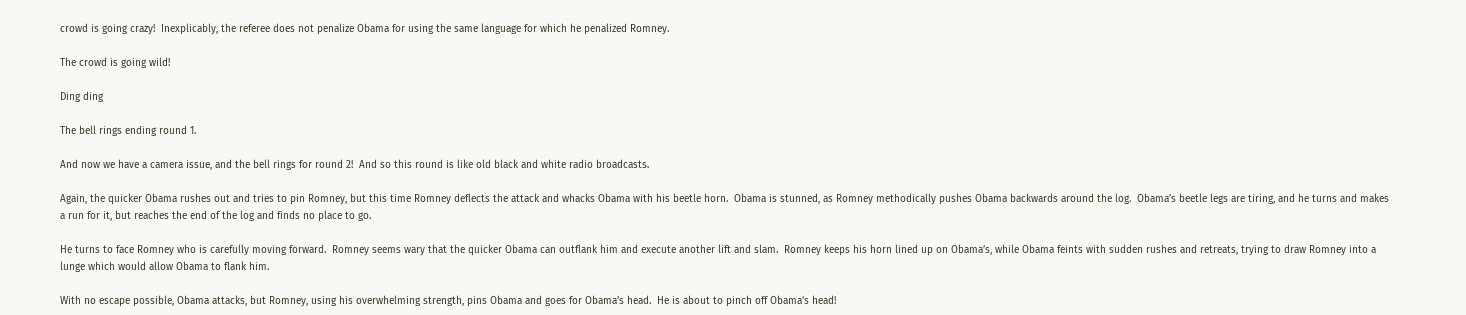crowd is going crazy!  Inexplicably, the referee does not penalize Obama for using the same language for which he penalized Romney.

The crowd is going wild!

Ding ding

The bell rings ending round 1.

And now we have a camera issue, and the bell rings for round 2!  And so this round is like old black and white radio broadcasts.

Again, the quicker Obama rushes out and tries to pin Romney, but this time Romney deflects the attack and whacks Obama with his beetle horn.  Obama is stunned, as Romney methodically pushes Obama backwards around the log.  Obama’s beetle legs are tiring, and he turns and makes a run for it, but reaches the end of the log and finds no place to go.

He turns to face Romney who is carefully moving forward.  Romney seems wary that the quicker Obama can outflank him and execute another lift and slam.  Romney keeps his horn lined up on Obama’s, while Obama feints with sudden rushes and retreats, trying to draw Romney into a lunge which would allow Obama to flank him.

With no escape possible, Obama attacks, but Romney, using his overwhelming strength, pins Obama and goes for Obama’s head.  He is about to pinch off Obama’s head!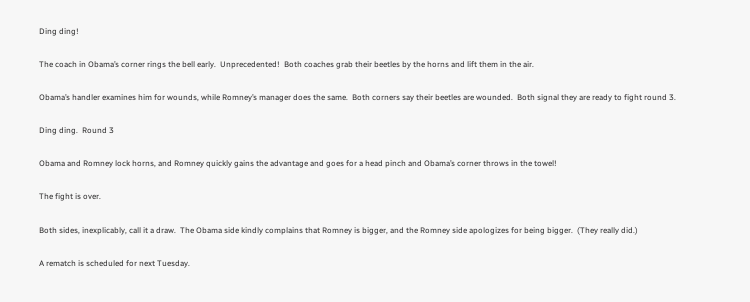Ding ding!

The coach in Obama’s corner rings the bell early.  Unprecedented!  Both coaches grab their beetles by the horns and lift them in the air.

Obama’s handler examines him for wounds, while Romney’s manager does the same.  Both corners say their beetles are wounded.  Both signal they are ready to fight round 3.

Ding ding.  Round 3

Obama and Romney lock horns, and Romney quickly gains the advantage and goes for a head pinch and Obama’s corner throws in the towel!

The fight is over.

Both sides, inexplicably, call it a draw.  The Obama side kindly complains that Romney is bigger, and the Romney side apologizes for being bigger.  (They really did.)

A rematch is scheduled for next Tuesday.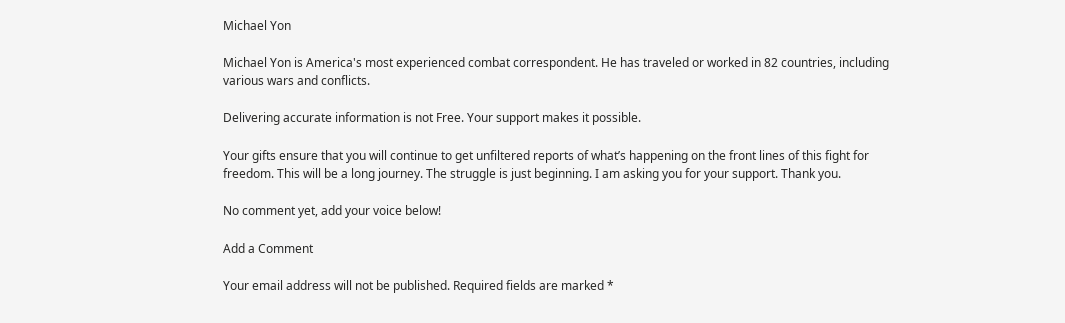Michael Yon

Michael Yon is America's most experienced combat correspondent. He has traveled or worked in 82 countries, including various wars and conflicts.

Delivering accurate information is not Free. Your support makes it possible.

Your gifts ensure that you will continue to get unfiltered reports of what’s happening on the front lines of this fight for freedom. This will be a long journey. The struggle is just beginning. I am asking you for your support. Thank you.

No comment yet, add your voice below!

Add a Comment

Your email address will not be published. Required fields are marked *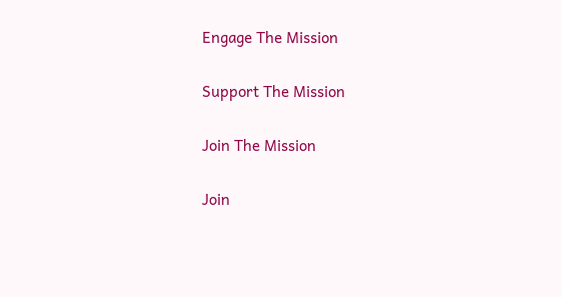Engage The Mission

Support The Mission

Join The Mission

Join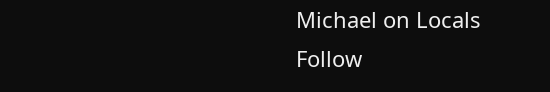Michael on Locals
Follow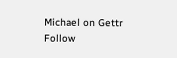Michael on Gettr
Follow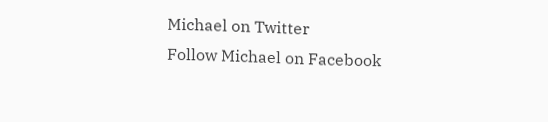Michael on Twitter
Follow Michael on Facebook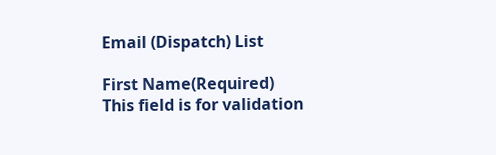Email (Dispatch) List

First Name(Required)
This field is for validation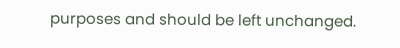purposes and should be left unchanged.